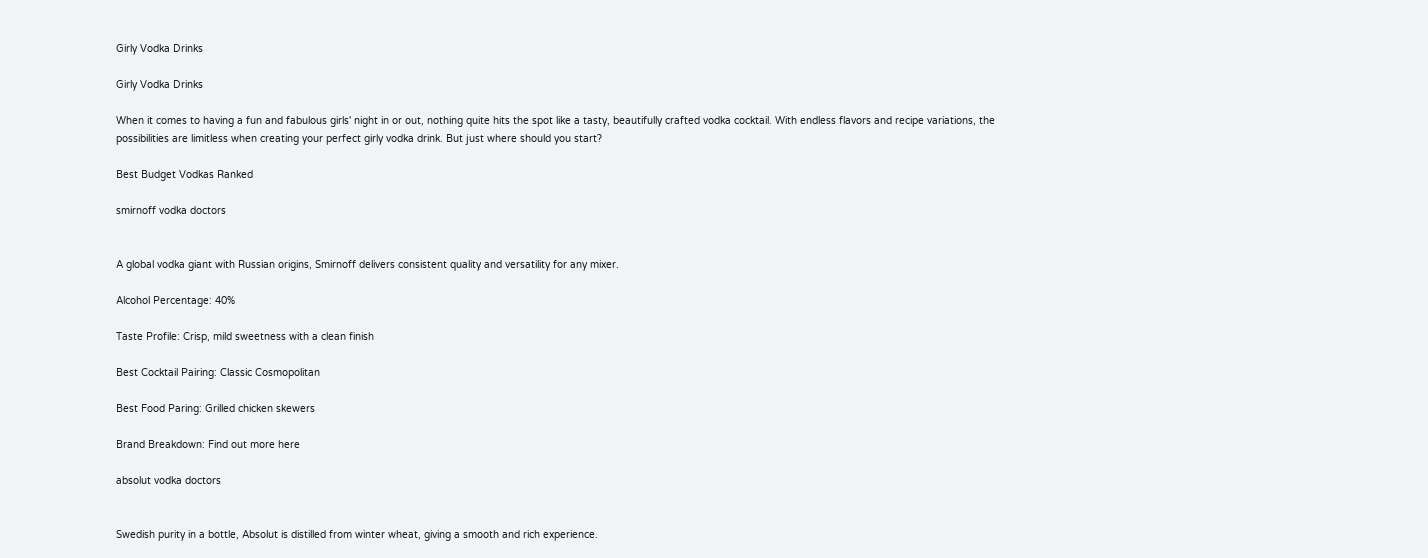Girly Vodka Drinks

Girly Vodka Drinks

When it comes to having a fun and fabulous girls' night in or out, nothing quite hits the spot like a tasty, beautifully crafted vodka cocktail. With endless flavors and recipe variations, the possibilities are limitless when creating your perfect girly vodka drink. But just where should you start?

Best Budget Vodkas Ranked

smirnoff vodka doctors


A global vodka giant with Russian origins, Smirnoff delivers consistent quality and versatility for any mixer.

Alcohol Percentage: 40%

Taste Profile: Crisp, mild sweetness with a clean finish

Best Cocktail Pairing: Classic Cosmopolitan

Best Food Paring: Grilled chicken skewers

Brand Breakdown: Find out more here

absolut vodka doctors


Swedish purity in a bottle, Absolut is distilled from winter wheat, giving a smooth and rich experience.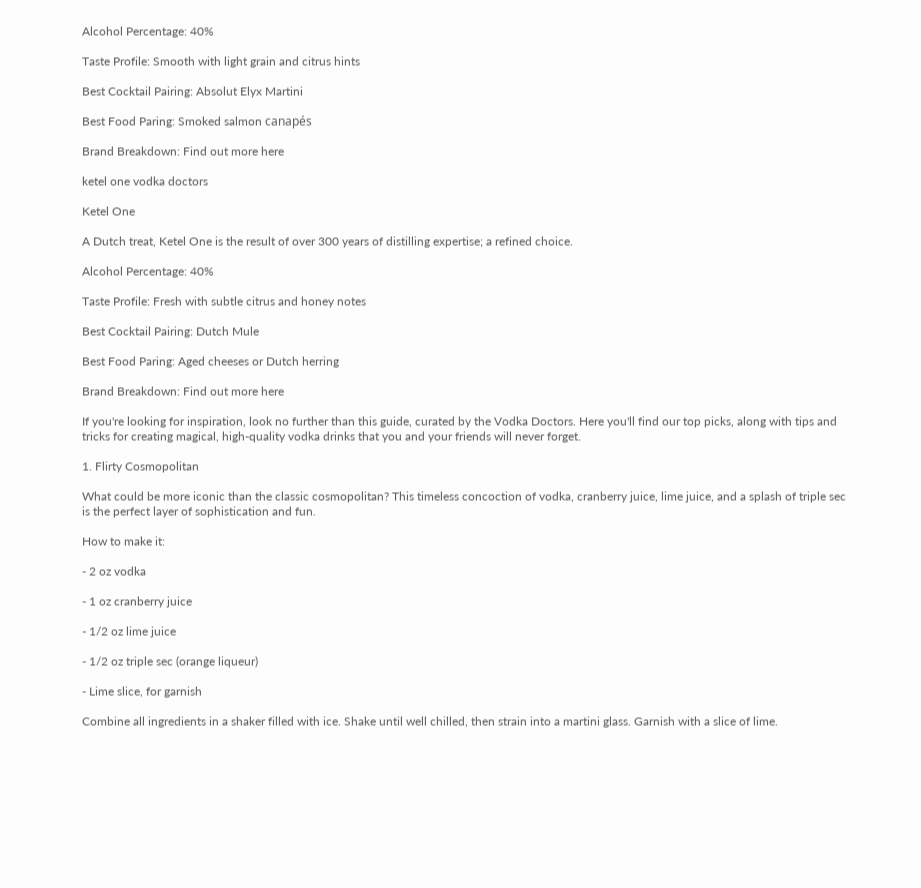Alcohol Percentage: 40%

Taste Profile: Smooth with light grain and citrus hints

Best Cocktail Pairing: Absolut Elyx Martini

Best Food Paring: Smoked salmon canapés

Brand Breakdown: Find out more here

ketel one vodka doctors

Ketel One

A Dutch treat, Ketel One is the result of over 300 years of distilling expertise; a refined choice.

Alcohol Percentage: 40%

Taste Profile: Fresh with subtle citrus and honey notes

Best Cocktail Pairing: Dutch Mule

Best Food Paring: Aged cheeses or Dutch herring

Brand Breakdown: Find out more here

If you're looking for inspiration, look no further than this guide, curated by the Vodka Doctors. Here you'll find our top picks, along with tips and tricks for creating magical, high-quality vodka drinks that you and your friends will never forget.

1. Flirty Cosmopolitan

What could be more iconic than the classic cosmopolitan? This timeless concoction of vodka, cranberry juice, lime juice, and a splash of triple sec is the perfect layer of sophistication and fun.

How to make it:

- 2 oz vodka

- 1 oz cranberry juice

- 1/2 oz lime juice

- 1/2 oz triple sec (orange liqueur)

- Lime slice, for garnish

Combine all ingredients in a shaker filled with ice. Shake until well chilled, then strain into a martini glass. Garnish with a slice of lime.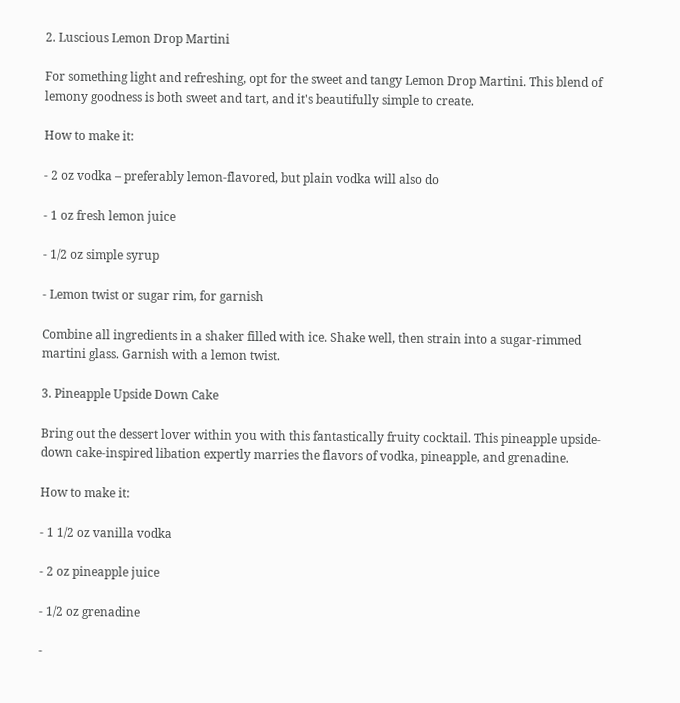2. Luscious Lemon Drop Martini

For something light and refreshing, opt for the sweet and tangy Lemon Drop Martini. This blend of lemony goodness is both sweet and tart, and it's beautifully simple to create.

How to make it:

- 2 oz vodka – preferably lemon-flavored, but plain vodka will also do

- 1 oz fresh lemon juice

- 1/2 oz simple syrup

- Lemon twist or sugar rim, for garnish

Combine all ingredients in a shaker filled with ice. Shake well, then strain into a sugar-rimmed martini glass. Garnish with a lemon twist.

3. Pineapple Upside Down Cake

Bring out the dessert lover within you with this fantastically fruity cocktail. This pineapple upside-down cake-inspired libation expertly marries the flavors of vodka, pineapple, and grenadine.

How to make it:

- 1 1/2 oz vanilla vodka

- 2 oz pineapple juice

- 1/2 oz grenadine

-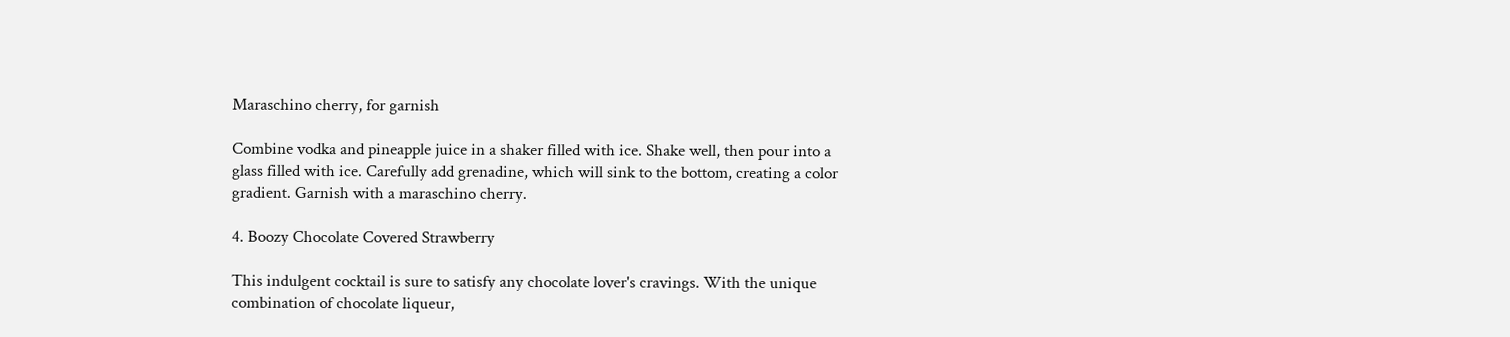Maraschino cherry, for garnish

Combine vodka and pineapple juice in a shaker filled with ice. Shake well, then pour into a glass filled with ice. Carefully add grenadine, which will sink to the bottom, creating a color gradient. Garnish with a maraschino cherry.

4. Boozy Chocolate Covered Strawberry

This indulgent cocktail is sure to satisfy any chocolate lover's cravings. With the unique combination of chocolate liqueur,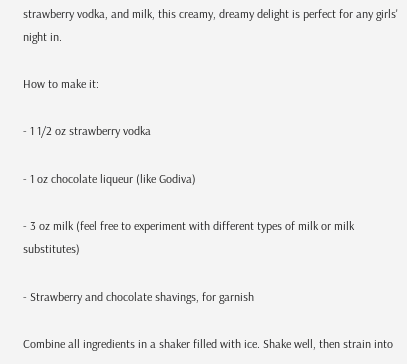strawberry vodka, and milk, this creamy, dreamy delight is perfect for any girls' night in.

How to make it:

- 1 1/2 oz strawberry vodka

- 1 oz chocolate liqueur (like Godiva)

- 3 oz milk (feel free to experiment with different types of milk or milk substitutes)

- Strawberry and chocolate shavings, for garnish

Combine all ingredients in a shaker filled with ice. Shake well, then strain into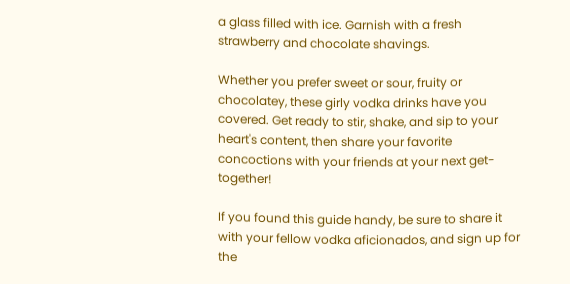a glass filled with ice. Garnish with a fresh strawberry and chocolate shavings.

Whether you prefer sweet or sour, fruity or chocolatey, these girly vodka drinks have you covered. Get ready to stir, shake, and sip to your heart's content, then share your favorite concoctions with your friends at your next get-together!

If you found this guide handy, be sure to share it with your fellow vodka aficionados, and sign up for the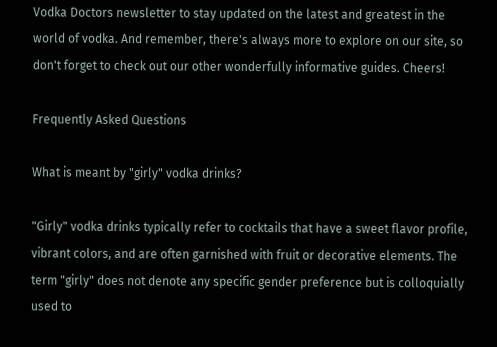Vodka Doctors newsletter to stay updated on the latest and greatest in the world of vodka. And remember, there's always more to explore on our site, so don't forget to check out our other wonderfully informative guides. Cheers!

Frequently Asked Questions

What is meant by "girly" vodka drinks?

"Girly" vodka drinks typically refer to cocktails that have a sweet flavor profile, vibrant colors, and are often garnished with fruit or decorative elements. The term "girly" does not denote any specific gender preference but is colloquially used to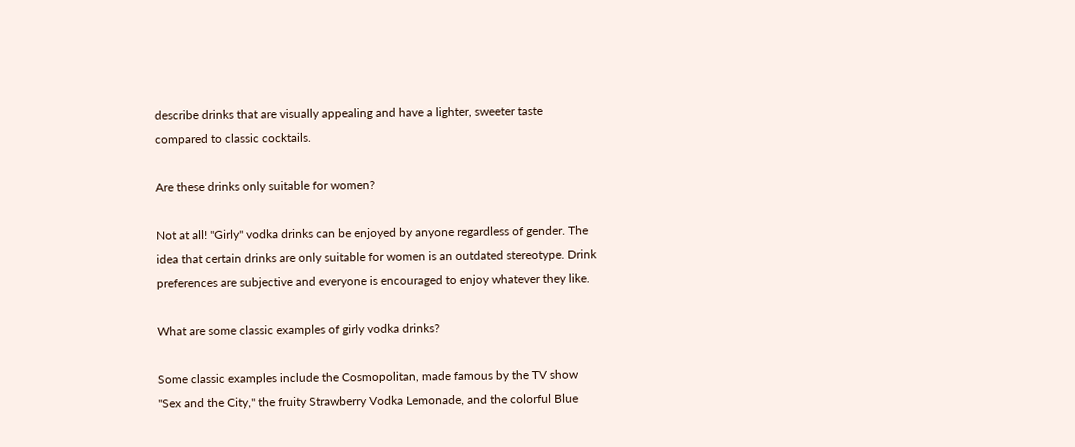describe drinks that are visually appealing and have a lighter, sweeter taste compared to classic cocktails.

Are these drinks only suitable for women?

Not at all! "Girly" vodka drinks can be enjoyed by anyone regardless of gender. The idea that certain drinks are only suitable for women is an outdated stereotype. Drink preferences are subjective and everyone is encouraged to enjoy whatever they like.

What are some classic examples of girly vodka drinks?

Some classic examples include the Cosmopolitan, made famous by the TV show "Sex and the City," the fruity Strawberry Vodka Lemonade, and the colorful Blue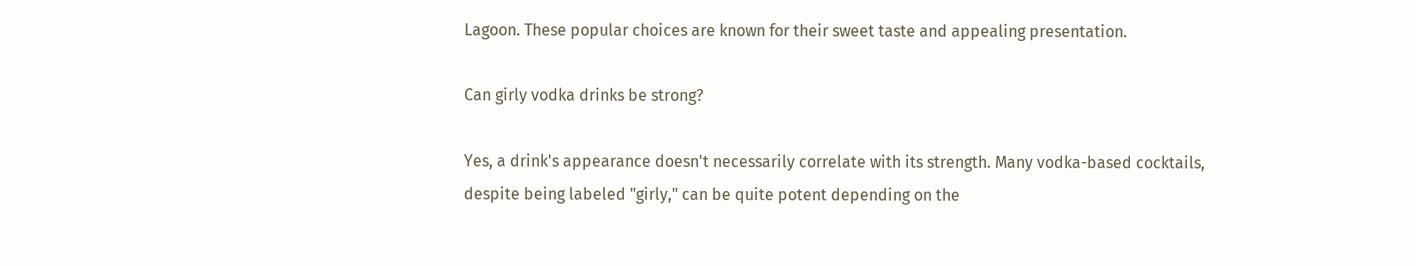Lagoon. These popular choices are known for their sweet taste and appealing presentation.

Can girly vodka drinks be strong?

Yes, a drink's appearance doesn't necessarily correlate with its strength. Many vodka-based cocktails, despite being labeled "girly," can be quite potent depending on the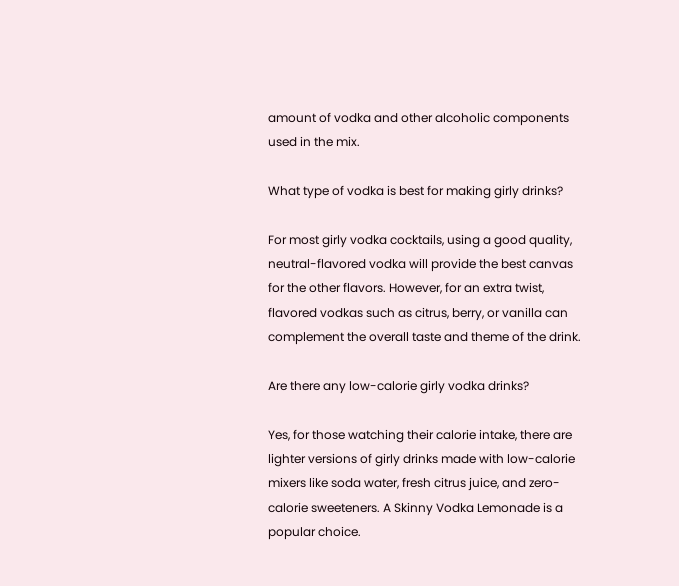amount of vodka and other alcoholic components used in the mix.

What type of vodka is best for making girly drinks?

For most girly vodka cocktails, using a good quality, neutral-flavored vodka will provide the best canvas for the other flavors. However, for an extra twist, flavored vodkas such as citrus, berry, or vanilla can complement the overall taste and theme of the drink.

Are there any low-calorie girly vodka drinks?

Yes, for those watching their calorie intake, there are lighter versions of girly drinks made with low-calorie mixers like soda water, fresh citrus juice, and zero-calorie sweeteners. A Skinny Vodka Lemonade is a popular choice.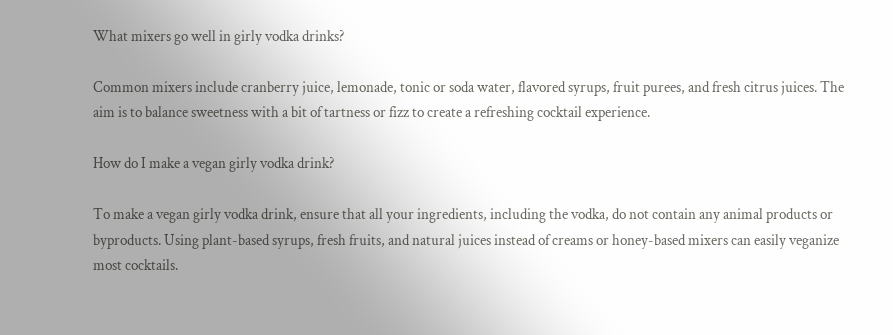What mixers go well in girly vodka drinks?

Common mixers include cranberry juice, lemonade, tonic or soda water, flavored syrups, fruit purees, and fresh citrus juices. The aim is to balance sweetness with a bit of tartness or fizz to create a refreshing cocktail experience.

How do I make a vegan girly vodka drink?

To make a vegan girly vodka drink, ensure that all your ingredients, including the vodka, do not contain any animal products or byproducts. Using plant-based syrups, fresh fruits, and natural juices instead of creams or honey-based mixers can easily veganize most cocktails.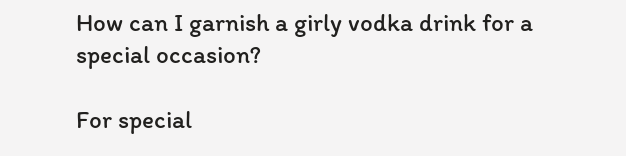How can I garnish a girly vodka drink for a special occasion?

For special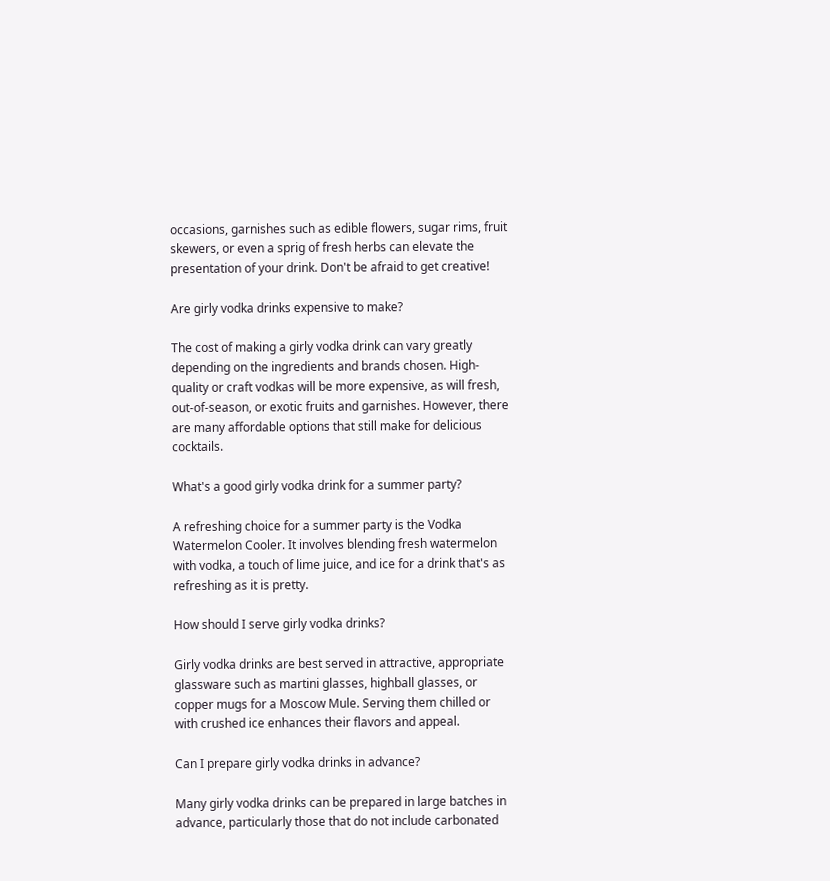occasions, garnishes such as edible flowers, sugar rims, fruit skewers, or even a sprig of fresh herbs can elevate the presentation of your drink. Don't be afraid to get creative!

Are girly vodka drinks expensive to make?

The cost of making a girly vodka drink can vary greatly depending on the ingredients and brands chosen. High-quality or craft vodkas will be more expensive, as will fresh, out-of-season, or exotic fruits and garnishes. However, there are many affordable options that still make for delicious cocktails.

What's a good girly vodka drink for a summer party?

A refreshing choice for a summer party is the Vodka Watermelon Cooler. It involves blending fresh watermelon with vodka, a touch of lime juice, and ice for a drink that's as refreshing as it is pretty.

How should I serve girly vodka drinks?

Girly vodka drinks are best served in attractive, appropriate glassware such as martini glasses, highball glasses, or copper mugs for a Moscow Mule. Serving them chilled or with crushed ice enhances their flavors and appeal.

Can I prepare girly vodka drinks in advance?

Many girly vodka drinks can be prepared in large batches in advance, particularly those that do not include carbonated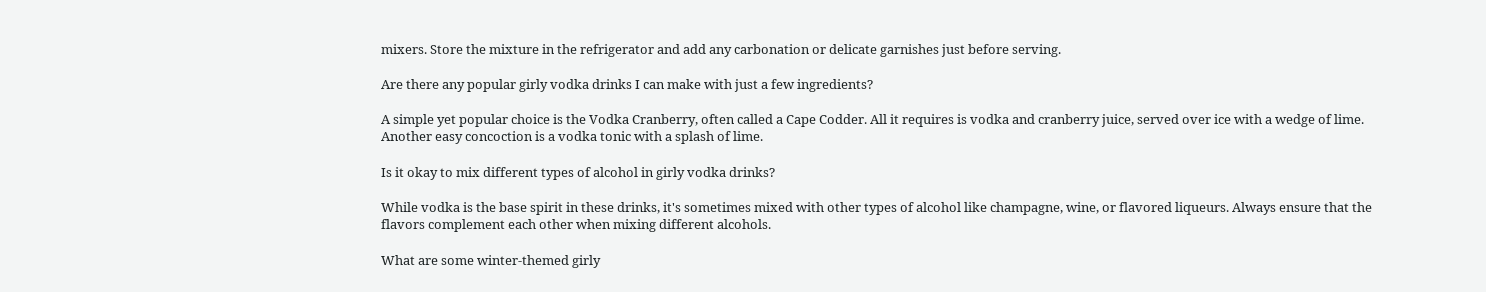mixers. Store the mixture in the refrigerator and add any carbonation or delicate garnishes just before serving.

Are there any popular girly vodka drinks I can make with just a few ingredients?

A simple yet popular choice is the Vodka Cranberry, often called a Cape Codder. All it requires is vodka and cranberry juice, served over ice with a wedge of lime. Another easy concoction is a vodka tonic with a splash of lime.

Is it okay to mix different types of alcohol in girly vodka drinks?

While vodka is the base spirit in these drinks, it's sometimes mixed with other types of alcohol like champagne, wine, or flavored liqueurs. Always ensure that the flavors complement each other when mixing different alcohols.

What are some winter-themed girly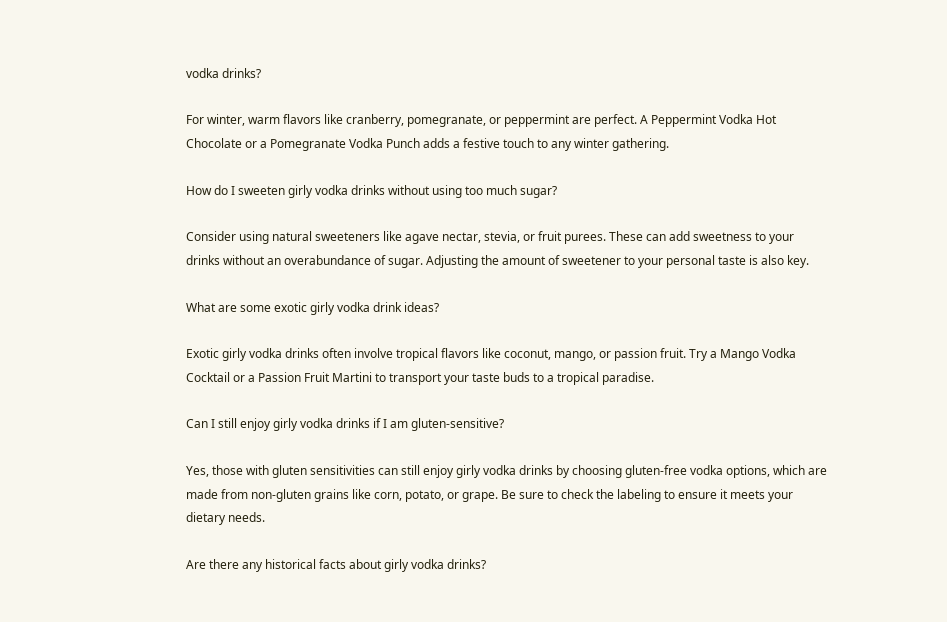vodka drinks?

For winter, warm flavors like cranberry, pomegranate, or peppermint are perfect. A Peppermint Vodka Hot Chocolate or a Pomegranate Vodka Punch adds a festive touch to any winter gathering.

How do I sweeten girly vodka drinks without using too much sugar?

Consider using natural sweeteners like agave nectar, stevia, or fruit purees. These can add sweetness to your drinks without an overabundance of sugar. Adjusting the amount of sweetener to your personal taste is also key.

What are some exotic girly vodka drink ideas?

Exotic girly vodka drinks often involve tropical flavors like coconut, mango, or passion fruit. Try a Mango Vodka Cocktail or a Passion Fruit Martini to transport your taste buds to a tropical paradise.

Can I still enjoy girly vodka drinks if I am gluten-sensitive?

Yes, those with gluten sensitivities can still enjoy girly vodka drinks by choosing gluten-free vodka options, which are made from non-gluten grains like corn, potato, or grape. Be sure to check the labeling to ensure it meets your dietary needs.

Are there any historical facts about girly vodka drinks?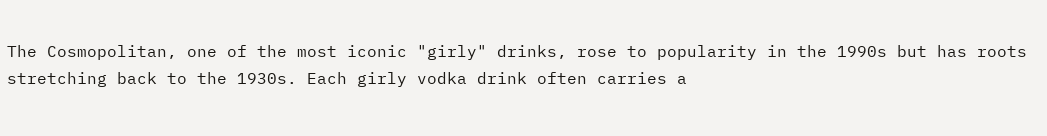The Cosmopolitan, one of the most iconic "girly" drinks, rose to popularity in the 1990s but has roots stretching back to the 1930s. Each girly vodka drink often carries a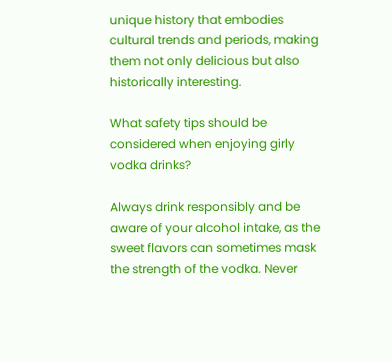unique history that embodies cultural trends and periods, making them not only delicious but also historically interesting.

What safety tips should be considered when enjoying girly vodka drinks?

Always drink responsibly and be aware of your alcohol intake, as the sweet flavors can sometimes mask the strength of the vodka. Never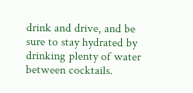drink and drive, and be sure to stay hydrated by drinking plenty of water between cocktails.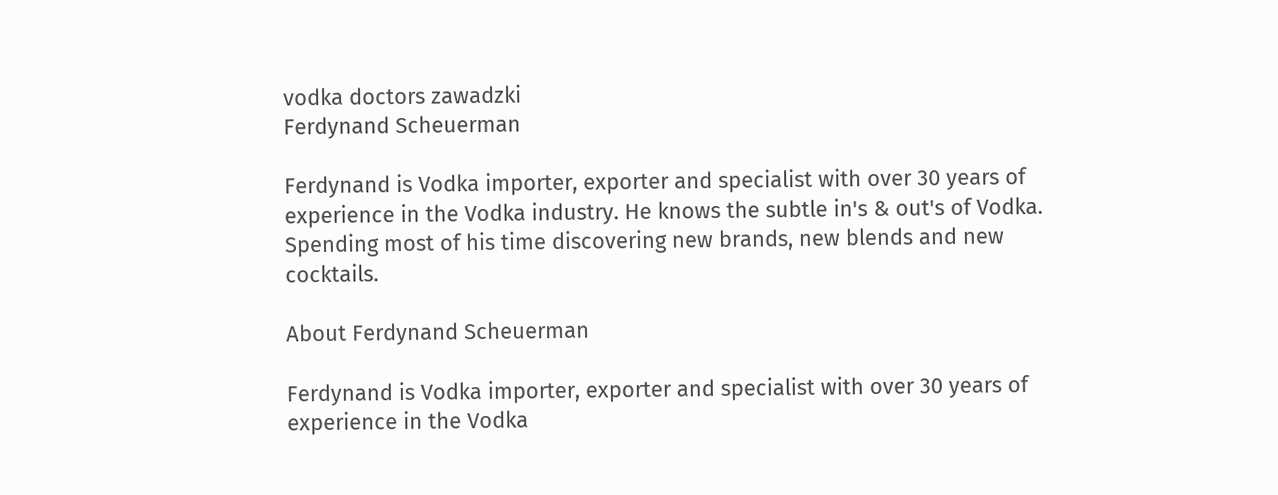vodka doctors zawadzki
Ferdynand Scheuerman

Ferdynand is Vodka importer, exporter and specialist with over 30 years of experience in the Vodka industry. He knows the subtle in's & out's of Vodka. Spending most of his time discovering new brands, new blends and new cocktails.

About Ferdynand Scheuerman

Ferdynand is Vodka importer, exporter and specialist with over 30 years of experience in the Vodka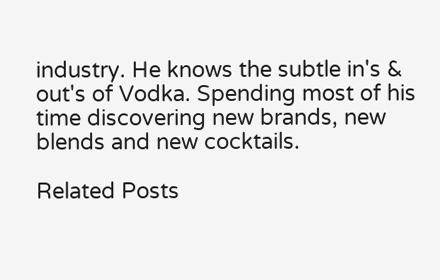industry. He knows the subtle in's & out's of Vodka. Spending most of his time discovering new brands, new blends and new cocktails.

Related Posts